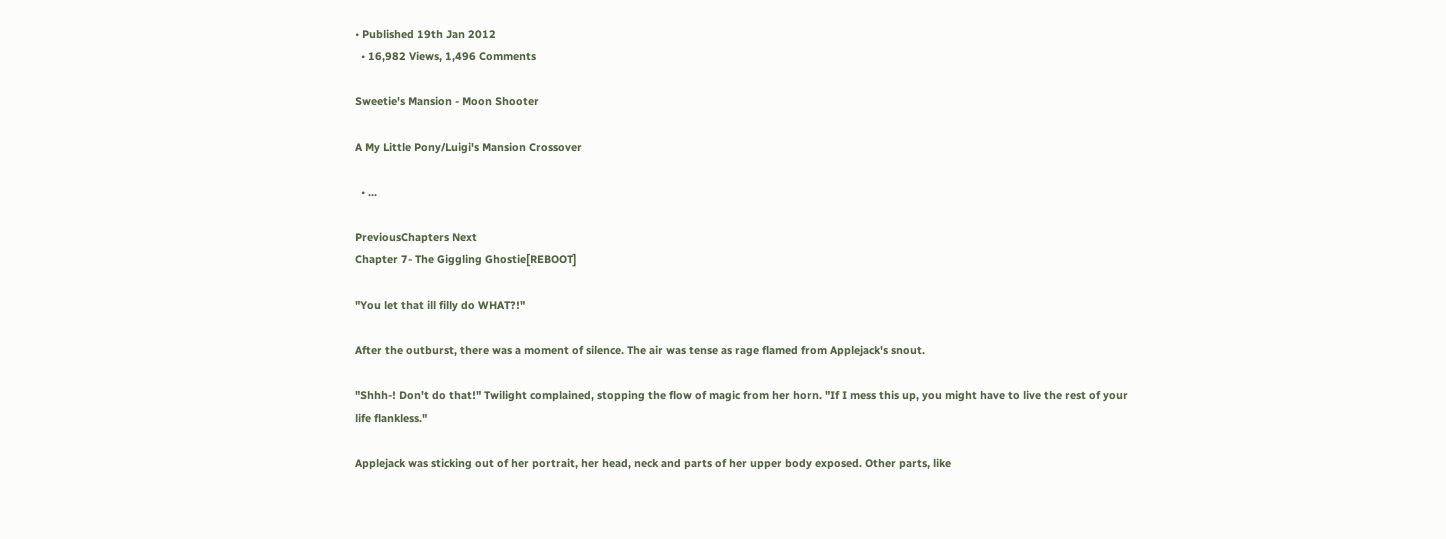• Published 19th Jan 2012
  • 16,982 Views, 1,496 Comments

Sweetie's Mansion - Moon Shooter

A My Little Pony/Luigi's Mansion Crossover

  • ...

PreviousChapters Next
Chapter 7- The Giggling Ghostie[REBOOT]

"You let that ill filly do WHAT?!"

After the outburst, there was a moment of silence. The air was tense as rage flamed from Applejack's snout.

"Shhh-! Don't do that!" Twilight complained, stopping the flow of magic from her horn. "If I mess this up, you might have to live the rest of your life flankless."

Applejack was sticking out of her portrait, her head, neck and parts of her upper body exposed. Other parts, like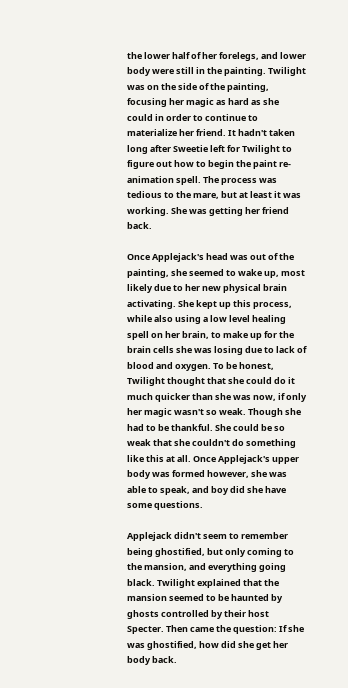the lower half of her forelegs, and lower body were still in the painting. Twilight was on the side of the painting, focusing her magic as hard as she could in order to continue to materialize her friend. It hadn't taken long after Sweetie left for Twilight to figure out how to begin the paint re-animation spell. The process was tedious to the mare, but at least it was working. She was getting her friend back.

Once Applejack's head was out of the painting, she seemed to wake up, most likely due to her new physical brain activating. She kept up this process, while also using a low level healing spell on her brain, to make up for the brain cells she was losing due to lack of blood and oxygen. To be honest, Twilight thought that she could do it much quicker than she was now, if only her magic wasn't so weak. Though she had to be thankful. She could be so weak that she couldn't do something like this at all. Once Applejack's upper body was formed however, she was able to speak, and boy did she have some questions.

Applejack didn't seem to remember being ghostified, but only coming to the mansion, and everything going black. Twilight explained that the mansion seemed to be haunted by ghosts controlled by their host Specter. Then came the question: If she was ghostified, how did she get her body back.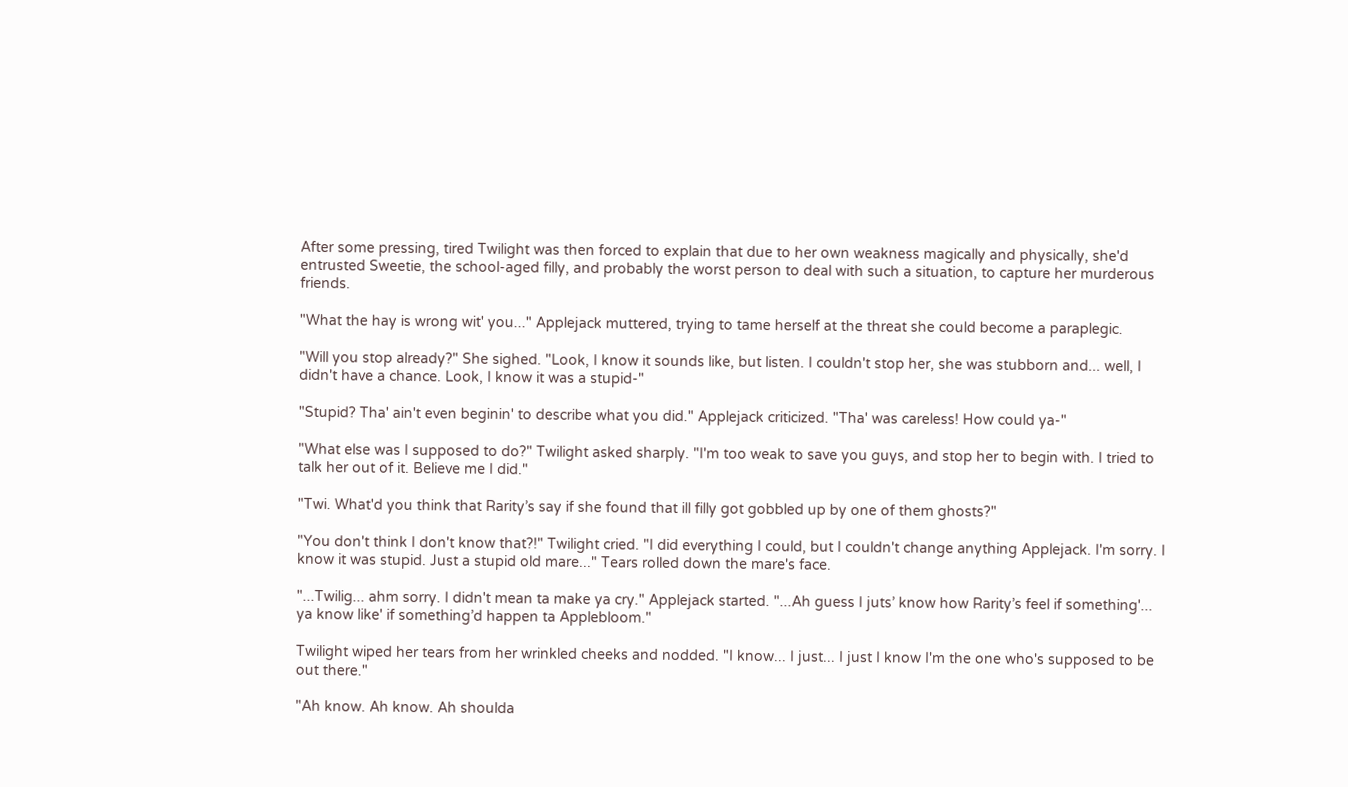After some pressing, tired Twilight was then forced to explain that due to her own weakness magically and physically, she'd entrusted Sweetie, the school-aged filly, and probably the worst person to deal with such a situation, to capture her murderous friends.

"What the hay is wrong wit' you..." Applejack muttered, trying to tame herself at the threat she could become a paraplegic.

"Will you stop already?" She sighed. "Look, I know it sounds like, but listen. I couldn't stop her, she was stubborn and... well, I didn't have a chance. Look, I know it was a stupid-"

"Stupid? Tha' ain't even beginin' to describe what you did." Applejack criticized. "Tha' was careless! How could ya-"

"What else was I supposed to do?" Twilight asked sharply. "I'm too weak to save you guys, and stop her to begin with. I tried to talk her out of it. Believe me I did."

"Twi. What'd you think that Rarity’s say if she found that ill filly got gobbled up by one of them ghosts?"

"You don't think I don't know that?!" Twilight cried. "I did everything I could, but I couldn't change anything Applejack. I'm sorry. I know it was stupid. Just a stupid old mare..." Tears rolled down the mare's face.

"...Twilig... ahm sorry. I didn't mean ta make ya cry." Applejack started. "...Ah guess I juts’ know how Rarity’s feel if something'... ya know like' if something’d happen ta Applebloom."

Twilight wiped her tears from her wrinkled cheeks and nodded. "I know... I just... I just I know I'm the one who's supposed to be out there."

"Ah know. Ah know. Ah shoulda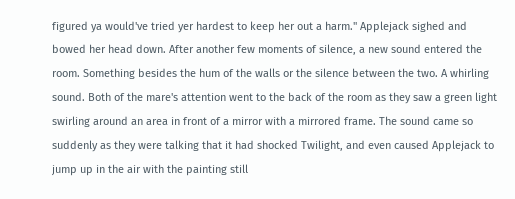figured ya would've tried yer hardest to keep her out a harm." Applejack sighed and bowed her head down. After another few moments of silence, a new sound entered the room. Something besides the hum of the walls or the silence between the two. A whirling sound. Both of the mare's attention went to the back of the room as they saw a green light swirling around an area in front of a mirror with a mirrored frame. The sound came so suddenly as they were talking that it had shocked Twilight, and even caused Applejack to jump up in the air with the painting still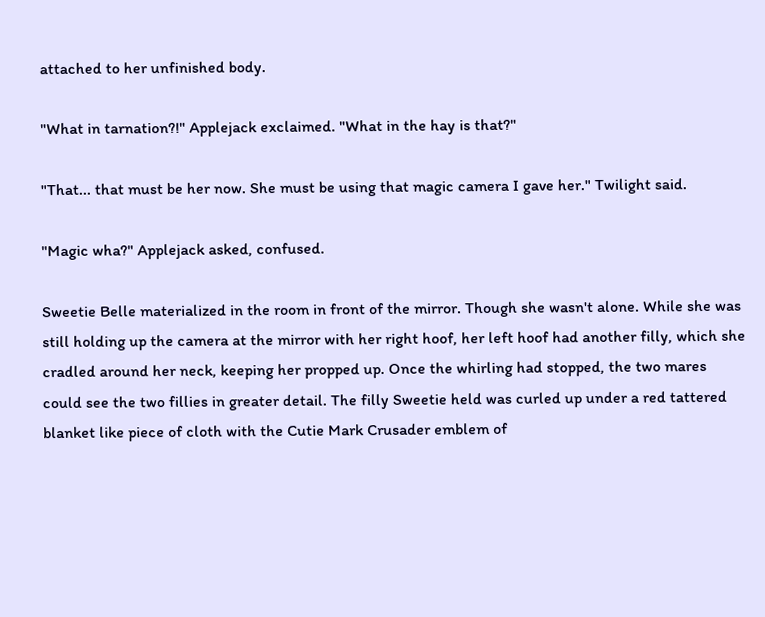attached to her unfinished body.

"What in tarnation?!" Applejack exclaimed. "What in the hay is that?"

"That... that must be her now. She must be using that magic camera I gave her." Twilight said.

"Magic wha?" Applejack asked, confused.

Sweetie Belle materialized in the room in front of the mirror. Though she wasn't alone. While she was still holding up the camera at the mirror with her right hoof, her left hoof had another filly, which she cradled around her neck, keeping her propped up. Once the whirling had stopped, the two mares could see the two fillies in greater detail. The filly Sweetie held was curled up under a red tattered blanket like piece of cloth with the Cutie Mark Crusader emblem of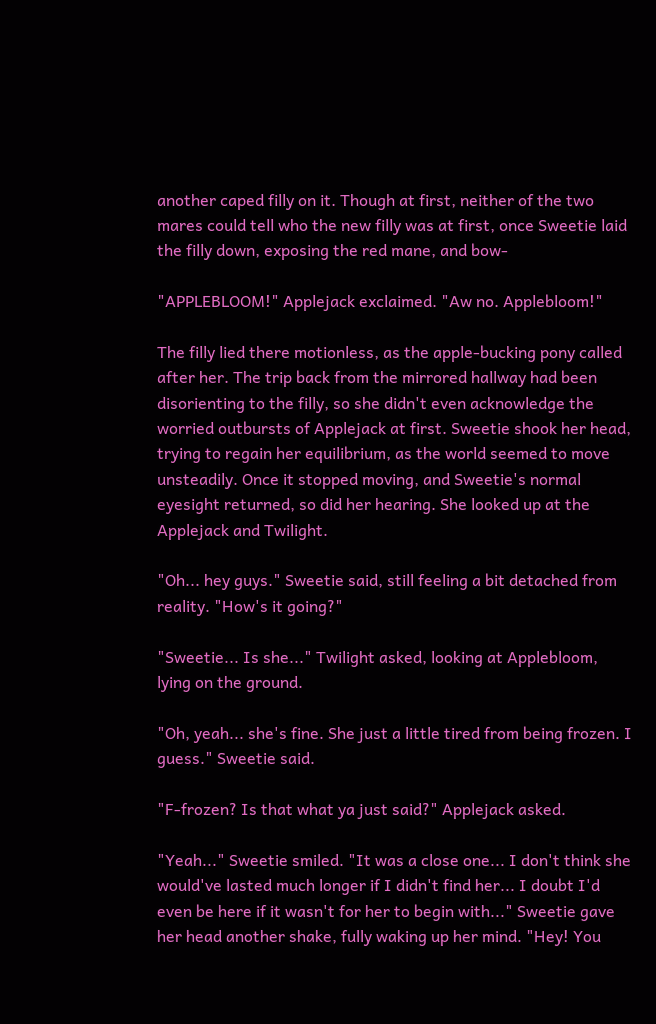another caped filly on it. Though at first, neither of the two mares could tell who the new filly was at first, once Sweetie laid the filly down, exposing the red mane, and bow-

"APPLEBLOOM!" Applejack exclaimed. "Aw no. Applebloom!"

The filly lied there motionless, as the apple-bucking pony called after her. The trip back from the mirrored hallway had been disorienting to the filly, so she didn't even acknowledge the worried outbursts of Applejack at first. Sweetie shook her head, trying to regain her equilibrium, as the world seemed to move unsteadily. Once it stopped moving, and Sweetie's normal eyesight returned, so did her hearing. She looked up at the Applejack and Twilight.

"Oh... hey guys." Sweetie said, still feeling a bit detached from reality. "How's it going?"

"Sweetie... Is she..." Twilight asked, looking at Applebloom, lying on the ground.

"Oh, yeah... she's fine. She just a little tired from being frozen. I guess." Sweetie said.

"F-frozen? Is that what ya just said?" Applejack asked.

"Yeah..." Sweetie smiled. "It was a close one... I don't think she would've lasted much longer if I didn't find her... I doubt I'd even be here if it wasn't for her to begin with..." Sweetie gave her head another shake, fully waking up her mind. "Hey! You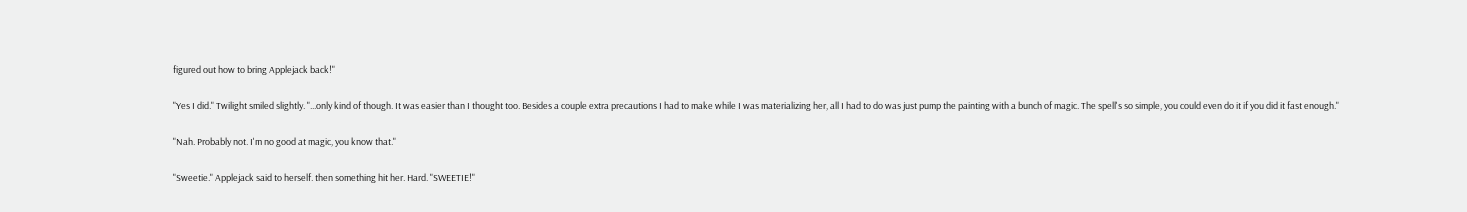figured out how to bring Applejack back!"

"Yes I did." Twilight smiled slightly. "...only kind of though. It was easier than I thought too. Besides a couple extra precautions I had to make while I was materializing her, all I had to do was just pump the painting with a bunch of magic. The spell's so simple, you could even do it if you did it fast enough."

"Nah. Probably not. I'm no good at magic, you know that."

"Sweetie." Applejack said to herself. then something hit her. Hard. "SWEETIE!"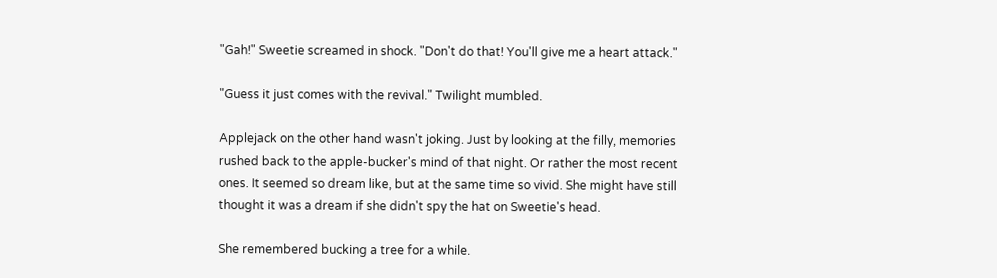"Gah!" Sweetie screamed in shock. "Don't do that! You'll give me a heart attack."

"Guess it just comes with the revival." Twilight mumbled.

Applejack on the other hand wasn't joking. Just by looking at the filly, memories rushed back to the apple-bucker's mind of that night. Or rather the most recent ones. It seemed so dream like, but at the same time so vivid. She might have still thought it was a dream if she didn't spy the hat on Sweetie's head.

She remembered bucking a tree for a while.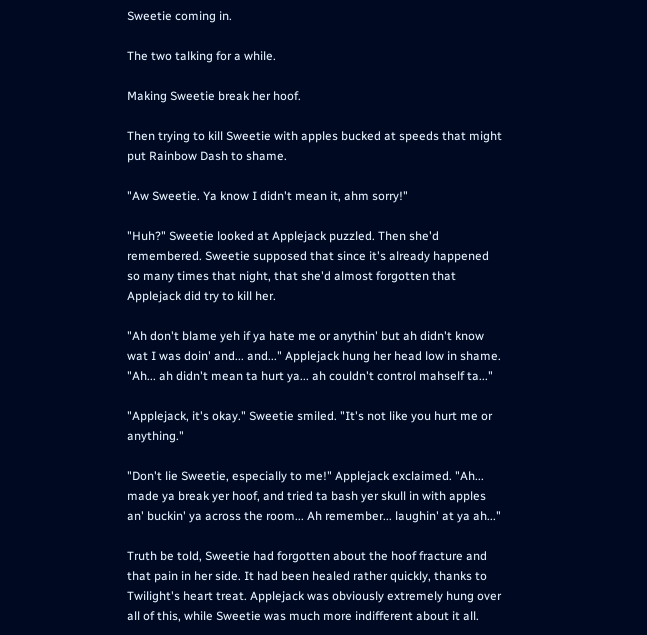Sweetie coming in.

The two talking for a while.

Making Sweetie break her hoof.

Then trying to kill Sweetie with apples bucked at speeds that might put Rainbow Dash to shame.

"Aw Sweetie. Ya know I didn't mean it, ahm sorry!"

"Huh?" Sweetie looked at Applejack puzzled. Then she'd remembered. Sweetie supposed that since it's already happened so many times that night, that she'd almost forgotten that Applejack did try to kill her.

"Ah don't blame yeh if ya hate me or anythin' but ah didn't know wat I was doin' and... and..." Applejack hung her head low in shame. "Ah... ah didn't mean ta hurt ya... ah couldn't control mahself ta..."

"Applejack, it's okay." Sweetie smiled. "It's not like you hurt me or anything."

"Don't lie Sweetie, especially to me!" Applejack exclaimed. "Ah... made ya break yer hoof, and tried ta bash yer skull in with apples an' buckin' ya across the room... Ah remember... laughin' at ya ah..."

Truth be told, Sweetie had forgotten about the hoof fracture and that pain in her side. It had been healed rather quickly, thanks to Twilight's heart treat. Applejack was obviously extremely hung over all of this, while Sweetie was much more indifferent about it all.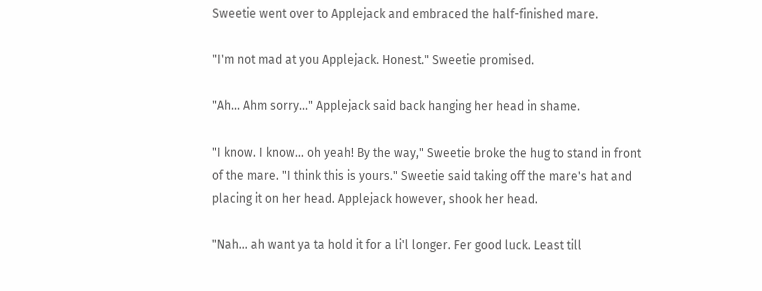Sweetie went over to Applejack and embraced the half-finished mare.

"I'm not mad at you Applejack. Honest." Sweetie promised.

"Ah... Ahm sorry..." Applejack said back hanging her head in shame.

"I know. I know... oh yeah! By the way," Sweetie broke the hug to stand in front of the mare. "I think this is yours." Sweetie said taking off the mare's hat and placing it on her head. Applejack however, shook her head.

"Nah... ah want ya ta hold it for a li'l longer. Fer good luck. Least till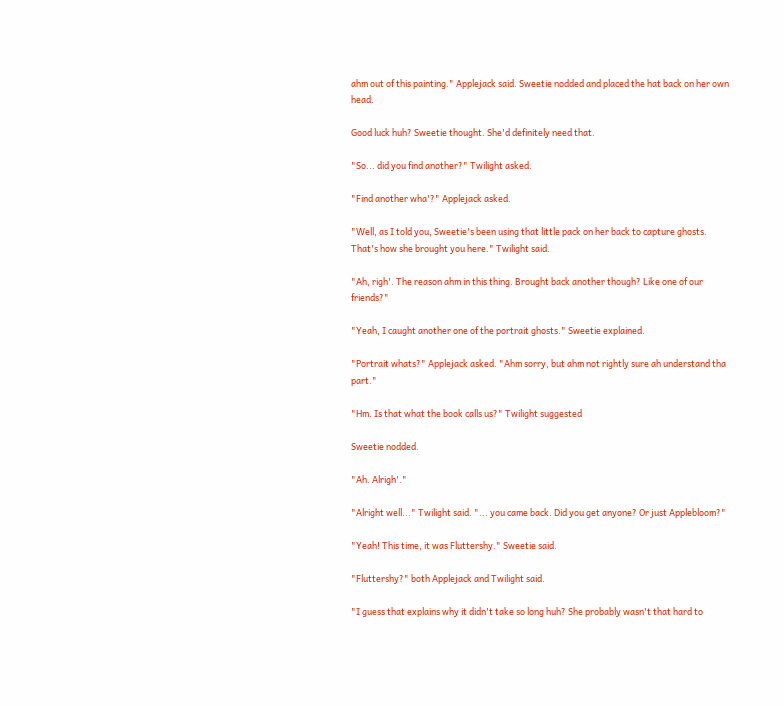ahm out of this painting." Applejack said. Sweetie nodded and placed the hat back on her own head.

Good luck huh? Sweetie thought. She'd definitely need that.

"So... did you find another?" Twilight asked.

"Find another wha'?" Applejack asked.

"Well, as I told you, Sweetie's been using that little pack on her back to capture ghosts. That's how she brought you here." Twilight said.

"Ah, righ'. The reason ahm in this thing. Brought back another though? Like one of our friends?"

"Yeah, I caught another one of the portrait ghosts." Sweetie explained.

"Portrait whats?" Applejack asked. "Ahm sorry, but ahm not rightly sure ah understand tha part."

"Hm. Is that what the book calls us?" Twilight suggested

Sweetie nodded.

"Ah. Alrigh'."

"Alright well..." Twilight said. "... you came back. Did you get anyone? Or just Applebloom?"

"Yeah! This time, it was Fluttershy." Sweetie said.

"Fluttershy?" both Applejack and Twilight said.

"I guess that explains why it didn't take so long huh? She probably wasn't that hard to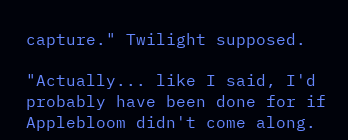capture." Twilight supposed.

"Actually... like I said, I'd probably have been done for if Applebloom didn't come along.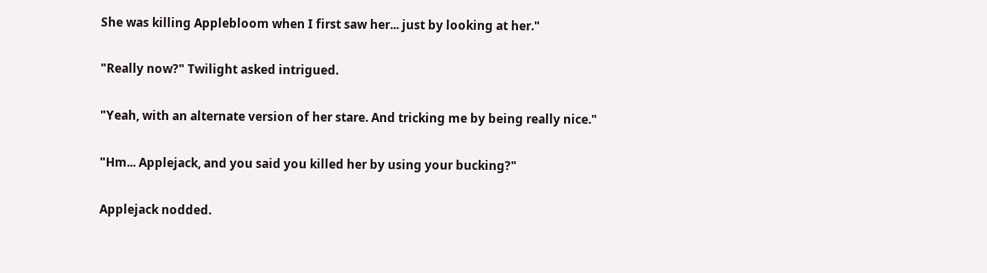She was killing Applebloom when I first saw her... just by looking at her."

"Really now?" Twilight asked intrigued.

"Yeah, with an alternate version of her stare. And tricking me by being really nice."

"Hm... Applejack, and you said you killed her by using your bucking?"

Applejack nodded.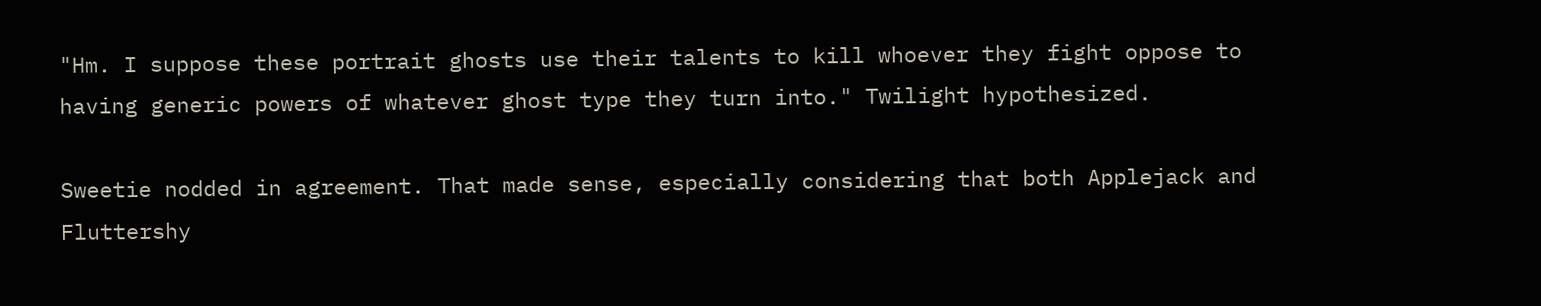"Hm. I suppose these portrait ghosts use their talents to kill whoever they fight oppose to having generic powers of whatever ghost type they turn into." Twilight hypothesized.

Sweetie nodded in agreement. That made sense, especially considering that both Applejack and Fluttershy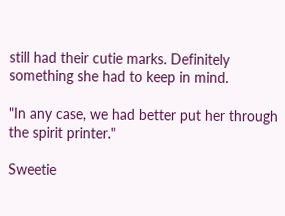still had their cutie marks. Definitely something she had to keep in mind.

"In any case, we had better put her through the spirit printer."

Sweetie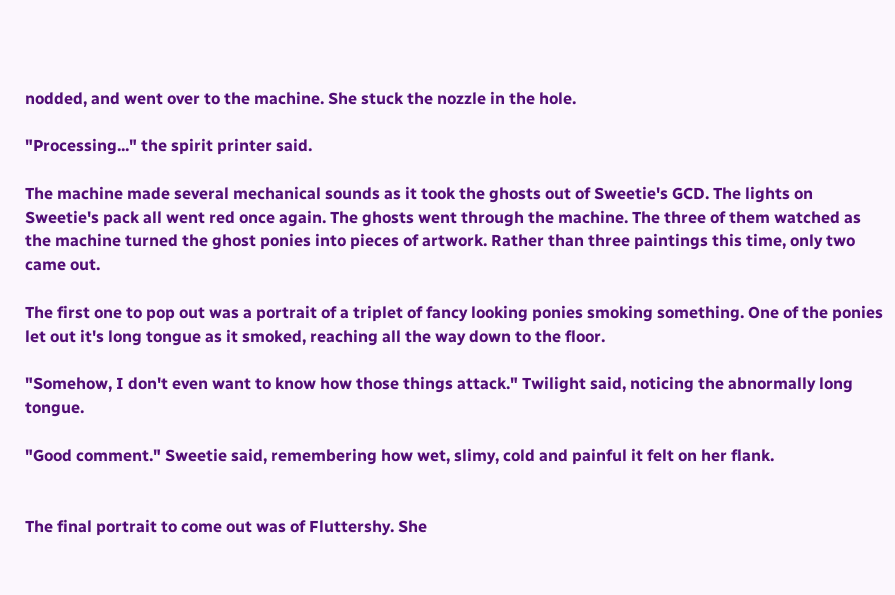nodded, and went over to the machine. She stuck the nozzle in the hole.

"Processing..." the spirit printer said.

The machine made several mechanical sounds as it took the ghosts out of Sweetie's GCD. The lights on Sweetie's pack all went red once again. The ghosts went through the machine. The three of them watched as the machine turned the ghost ponies into pieces of artwork. Rather than three paintings this time, only two came out.

The first one to pop out was a portrait of a triplet of fancy looking ponies smoking something. One of the ponies let out it's long tongue as it smoked, reaching all the way down to the floor.

"Somehow, I don't even want to know how those things attack." Twilight said, noticing the abnormally long tongue.

"Good comment." Sweetie said, remembering how wet, slimy, cold and painful it felt on her flank.


The final portrait to come out was of Fluttershy. She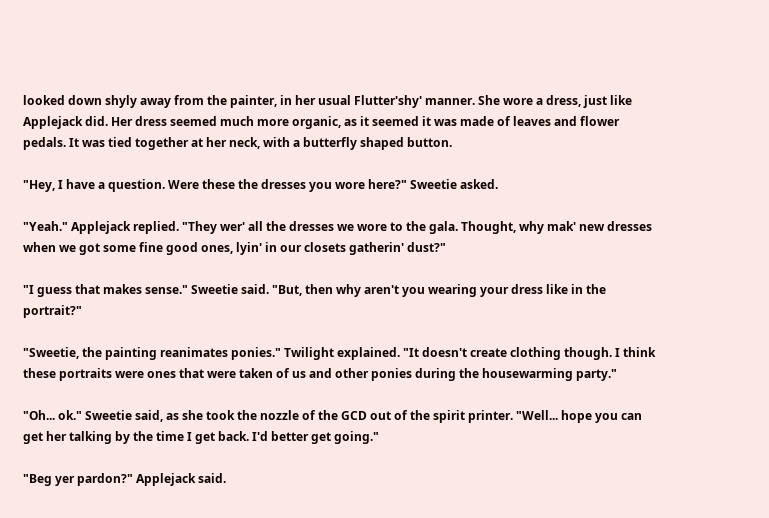looked down shyly away from the painter, in her usual Flutter'shy' manner. She wore a dress, just like Applejack did. Her dress seemed much more organic, as it seemed it was made of leaves and flower pedals. It was tied together at her neck, with a butterfly shaped button.

"Hey, I have a question. Were these the dresses you wore here?" Sweetie asked.

"Yeah." Applejack replied. "They wer' all the dresses we wore to the gala. Thought, why mak' new dresses when we got some fine good ones, lyin' in our closets gatherin' dust?"

"I guess that makes sense." Sweetie said. "But, then why aren't you wearing your dress like in the portrait?"

"Sweetie, the painting reanimates ponies." Twilight explained. "It doesn't create clothing though. I think these portraits were ones that were taken of us and other ponies during the housewarming party."

"Oh... ok." Sweetie said, as she took the nozzle of the GCD out of the spirit printer. "Well... hope you can get her talking by the time I get back. I'd better get going."

"Beg yer pardon?" Applejack said.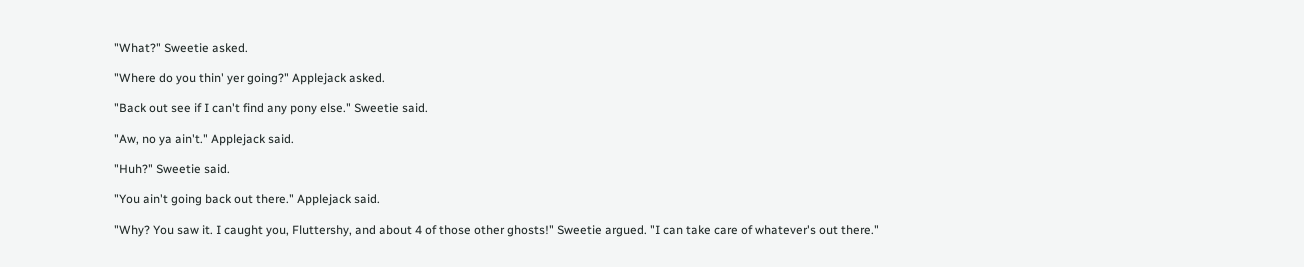"What?" Sweetie asked.

"Where do you thin' yer going?" Applejack asked.

"Back out see if I can't find any pony else." Sweetie said.

"Aw, no ya ain't." Applejack said.

"Huh?" Sweetie said.

"You ain't going back out there." Applejack said.

"Why? You saw it. I caught you, Fluttershy, and about 4 of those other ghosts!" Sweetie argued. "I can take care of whatever's out there."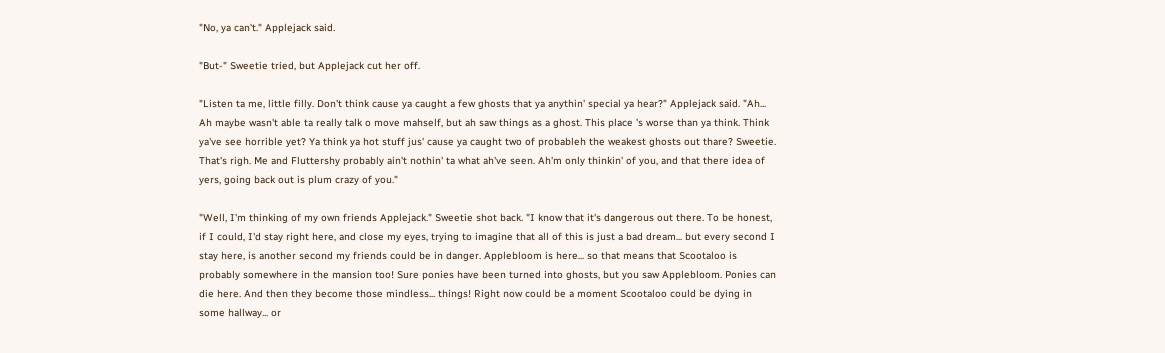"No, ya can't." Applejack said.

"But-" Sweetie tried, but Applejack cut her off.

"Listen ta me, little filly. Don't think cause ya caught a few ghosts that ya anythin' special ya hear?" Applejack said. "Ah... Ah maybe wasn't able ta really talk o move mahself, but ah saw things as a ghost. This place 's worse than ya think. Think ya've see horrible yet? Ya think ya hot stuff jus' cause ya caught two of probableh the weakest ghosts out thare? Sweetie. That's righ. Me and Fluttershy probably ain't nothin' ta what ah've seen. Ah'm only thinkin' of you, and that there idea of yers, going back out is plum crazy of you."

"Well, I'm thinking of my own friends Applejack." Sweetie shot back. "I know that it's dangerous out there. To be honest, if I could, I'd stay right here, and close my eyes, trying to imagine that all of this is just a bad dream... but every second I stay here, is another second my friends could be in danger. Applebloom is here... so that means that Scootaloo is probably somewhere in the mansion too! Sure ponies have been turned into ghosts, but you saw Applebloom. Ponies can die here. And then they become those mindless... things! Right now could be a moment Scootaloo could be dying in some hallway... or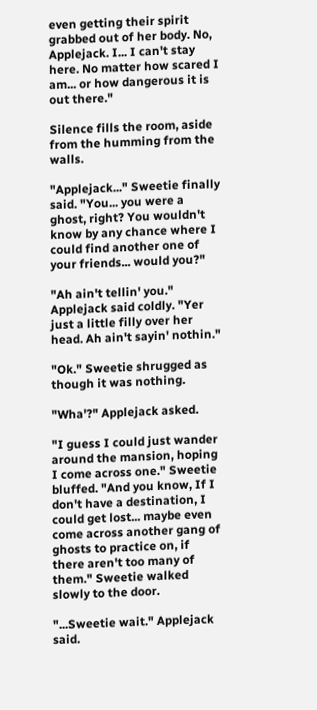even getting their spirit grabbed out of her body. No, Applejack. I... I can't stay here. No matter how scared I am... or how dangerous it is out there."

Silence fills the room, aside from the humming from the walls.

"Applejack..." Sweetie finally said. "You... you were a ghost, right? You wouldn't know by any chance where I could find another one of your friends... would you?"

"Ah ain't tellin' you." Applejack said coldly. "Yer just a little filly over her head. Ah ain't sayin' nothin."

"Ok." Sweetie shrugged as though it was nothing.

"Wha'?" Applejack asked.

"I guess I could just wander around the mansion, hoping I come across one." Sweetie bluffed. "And you know, If I don't have a destination, I could get lost... maybe even come across another gang of ghosts to practice on, if there aren't too many of them." Sweetie walked slowly to the door.

"...Sweetie wait." Applejack said.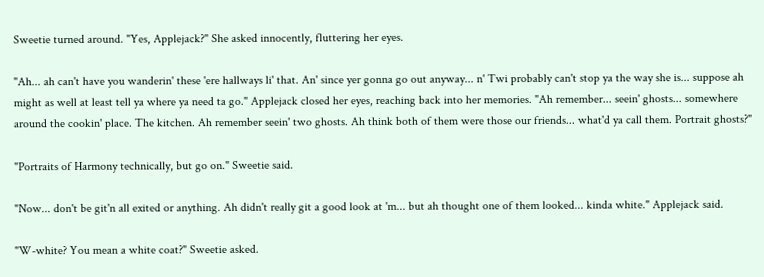Sweetie turned around. "Yes, Applejack?" She asked innocently, fluttering her eyes.

"Ah... ah can't have you wanderin' these 'ere hallways li' that. An' since yer gonna go out anyway... n' Twi probably can't stop ya the way she is... suppose ah might as well at least tell ya where ya need ta go." Applejack closed her eyes, reaching back into her memories. "Ah remember... seein' ghosts... somewhere around the cookin' place. The kitchen. Ah remember seein' two ghosts. Ah think both of them were those our friends... what'd ya call them. Portrait ghosts?"

"Portraits of Harmony technically, but go on." Sweetie said.

"Now... don't be git'n all exited or anything. Ah didn't really git a good look at 'm... but ah thought one of them looked... kinda white." Applejack said.

"W-white? You mean a white coat?" Sweetie asked.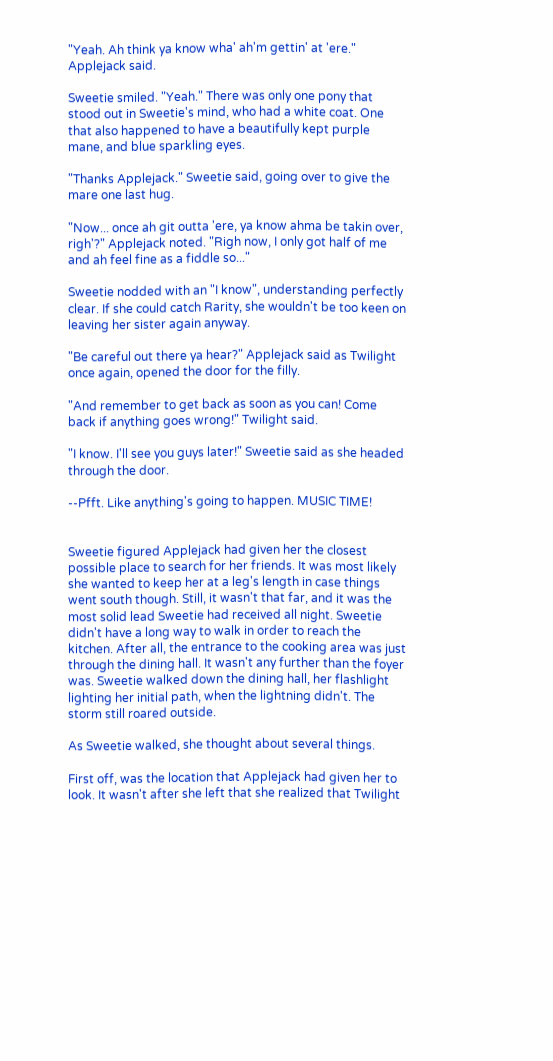"Yeah. Ah think ya know wha' ah'm gettin' at 'ere." Applejack said.

Sweetie smiled. "Yeah." There was only one pony that stood out in Sweetie's mind, who had a white coat. One that also happened to have a beautifully kept purple mane, and blue sparkling eyes.

"Thanks Applejack." Sweetie said, going over to give the mare one last hug.

"Now... once ah git outta 'ere, ya know ahma be takin over, righ'?" Applejack noted. "Righ now, I only got half of me and ah feel fine as a fiddle so..."

Sweetie nodded with an "I know", understanding perfectly clear. If she could catch Rarity, she wouldn't be too keen on leaving her sister again anyway.

"Be careful out there ya hear?" Applejack said as Twilight once again, opened the door for the filly.

"And remember to get back as soon as you can! Come back if anything goes wrong!" Twilight said.

"I know. I'll see you guys later!" Sweetie said as she headed through the door.

--Pfft. Like anything's going to happen. MUSIC TIME!


Sweetie figured Applejack had given her the closest possible place to search for her friends. It was most likely she wanted to keep her at a leg's length in case things went south though. Still, it wasn't that far, and it was the most solid lead Sweetie had received all night. Sweetie didn't have a long way to walk in order to reach the kitchen. After all, the entrance to the cooking area was just through the dining hall. It wasn't any further than the foyer was. Sweetie walked down the dining hall, her flashlight lighting her initial path, when the lightning didn't. The storm still roared outside.

As Sweetie walked, she thought about several things.

First off, was the location that Applejack had given her to look. It wasn't after she left that she realized that Twilight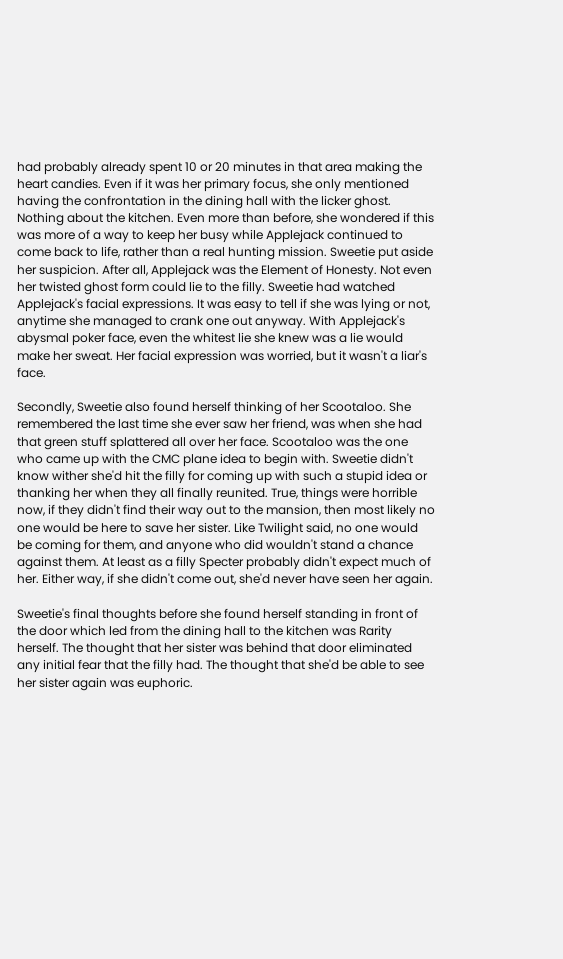had probably already spent 10 or 20 minutes in that area making the heart candies. Even if it was her primary focus, she only mentioned having the confrontation in the dining hall with the licker ghost. Nothing about the kitchen. Even more than before, she wondered if this was more of a way to keep her busy while Applejack continued to come back to life, rather than a real hunting mission. Sweetie put aside her suspicion. After all, Applejack was the Element of Honesty. Not even her twisted ghost form could lie to the filly. Sweetie had watched Applejack's facial expressions. It was easy to tell if she was lying or not, anytime she managed to crank one out anyway. With Applejack's abysmal poker face, even the whitest lie she knew was a lie would make her sweat. Her facial expression was worried, but it wasn't a liar's face.

Secondly, Sweetie also found herself thinking of her Scootaloo. She remembered the last time she ever saw her friend, was when she had that green stuff splattered all over her face. Scootaloo was the one who came up with the CMC plane idea to begin with. Sweetie didn't know wither she'd hit the filly for coming up with such a stupid idea or thanking her when they all finally reunited. True, things were horrible now, if they didn't find their way out to the mansion, then most likely no one would be here to save her sister. Like Twilight said, no one would be coming for them, and anyone who did wouldn't stand a chance against them. At least as a filly Specter probably didn't expect much of her. Either way, if she didn't come out, she'd never have seen her again.

Sweetie's final thoughts before she found herself standing in front of the door which led from the dining hall to the kitchen was Rarity herself. The thought that her sister was behind that door eliminated any initial fear that the filly had. The thought that she'd be able to see her sister again was euphoric.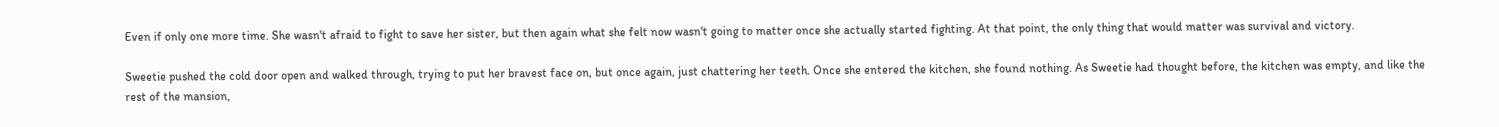Even if only one more time. She wasn't afraid to fight to save her sister, but then again what she felt now wasn't going to matter once she actually started fighting. At that point, the only thing that would matter was survival and victory.

Sweetie pushed the cold door open and walked through, trying to put her bravest face on, but once again, just chattering her teeth. Once she entered the kitchen, she found nothing. As Sweetie had thought before, the kitchen was empty, and like the rest of the mansion,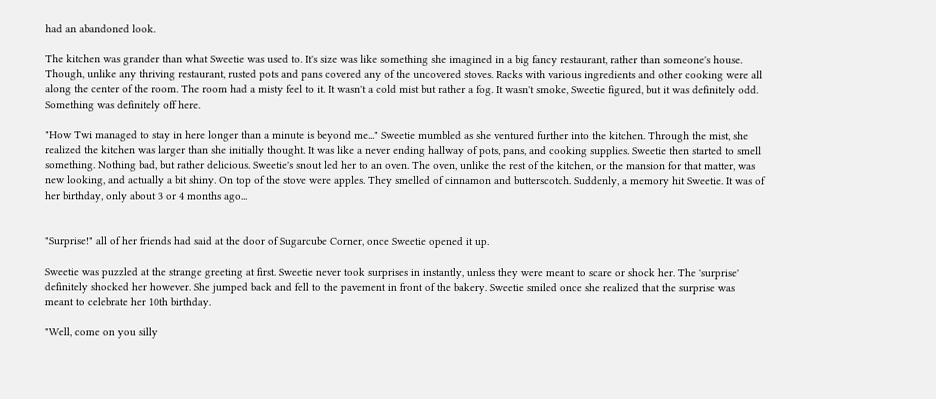had an abandoned look.

The kitchen was grander than what Sweetie was used to. It's size was like something she imagined in a big fancy restaurant, rather than someone's house. Though, unlike any thriving restaurant, rusted pots and pans covered any of the uncovered stoves. Racks with various ingredients and other cooking were all along the center of the room. The room had a misty feel to it. It wasn't a cold mist but rather a fog. It wasn't smoke, Sweetie figured, but it was definitely odd. Something was definitely off here.

"How Twi managed to stay in here longer than a minute is beyond me..." Sweetie mumbled as she ventured further into the kitchen. Through the mist, she realized the kitchen was larger than she initially thought. It was like a never ending hallway of pots, pans, and cooking supplies. Sweetie then started to smell something. Nothing bad, but rather delicious. Sweetie's snout led her to an oven. The oven, unlike the rest of the kitchen, or the mansion for that matter, was new looking, and actually a bit shiny. On top of the stove were apples. They smelled of cinnamon and butterscotch. Suddenly, a memory hit Sweetie. It was of her birthday, only about 3 or 4 months ago...


"Surprise!" all of her friends had said at the door of Sugarcube Corner, once Sweetie opened it up.

Sweetie was puzzled at the strange greeting at first. Sweetie never took surprises in instantly, unless they were meant to scare or shock her. The 'surprise' definitely shocked her however. She jumped back and fell to the pavement in front of the bakery. Sweetie smiled once she realized that the surprise was meant to celebrate her 10th birthday.

"Well, come on you silly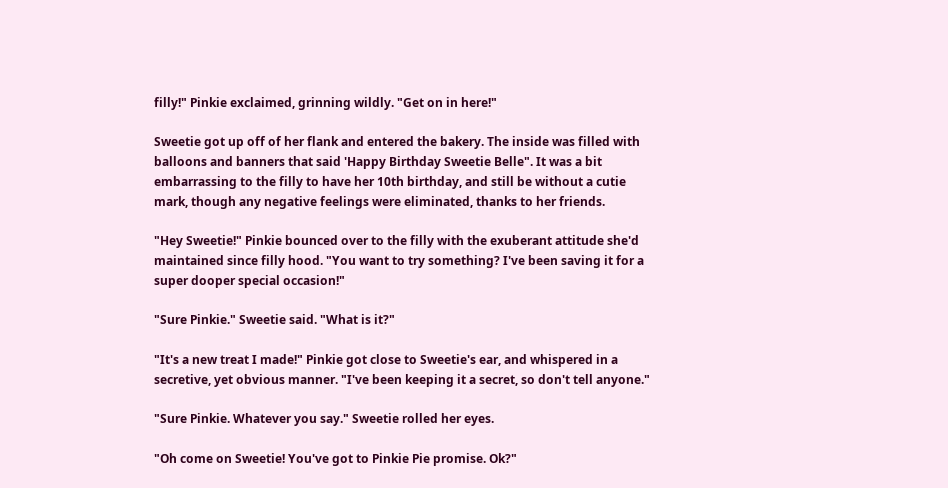filly!" Pinkie exclaimed, grinning wildly. "Get on in here!"

Sweetie got up off of her flank and entered the bakery. The inside was filled with balloons and banners that said 'Happy Birthday Sweetie Belle". It was a bit embarrassing to the filly to have her 10th birthday, and still be without a cutie mark, though any negative feelings were eliminated, thanks to her friends.

"Hey Sweetie!" Pinkie bounced over to the filly with the exuberant attitude she'd maintained since filly hood. "You want to try something? I've been saving it for a super dooper special occasion!"

"Sure Pinkie." Sweetie said. "What is it?"

"It's a new treat I made!" Pinkie got close to Sweetie's ear, and whispered in a secretive, yet obvious manner. "I've been keeping it a secret, so don't tell anyone."

"Sure Pinkie. Whatever you say." Sweetie rolled her eyes.

"Oh come on Sweetie! You've got to Pinkie Pie promise. Ok?"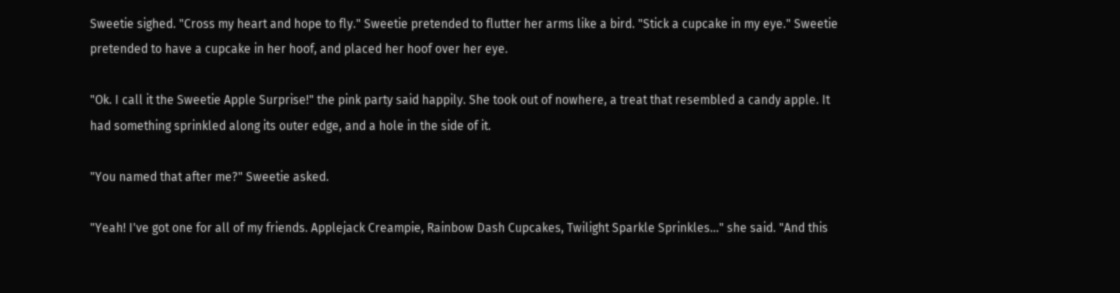Sweetie sighed. "Cross my heart and hope to fly." Sweetie pretended to flutter her arms like a bird. "Stick a cupcake in my eye." Sweetie pretended to have a cupcake in her hoof, and placed her hoof over her eye.

"Ok. I call it the Sweetie Apple Surprise!" the pink party said happily. She took out of nowhere, a treat that resembled a candy apple. It had something sprinkled along its outer edge, and a hole in the side of it.

"You named that after me?" Sweetie asked.

"Yeah! I've got one for all of my friends. Applejack Creampie, Rainbow Dash Cupcakes, Twilight Sparkle Sprinkles..." she said. "And this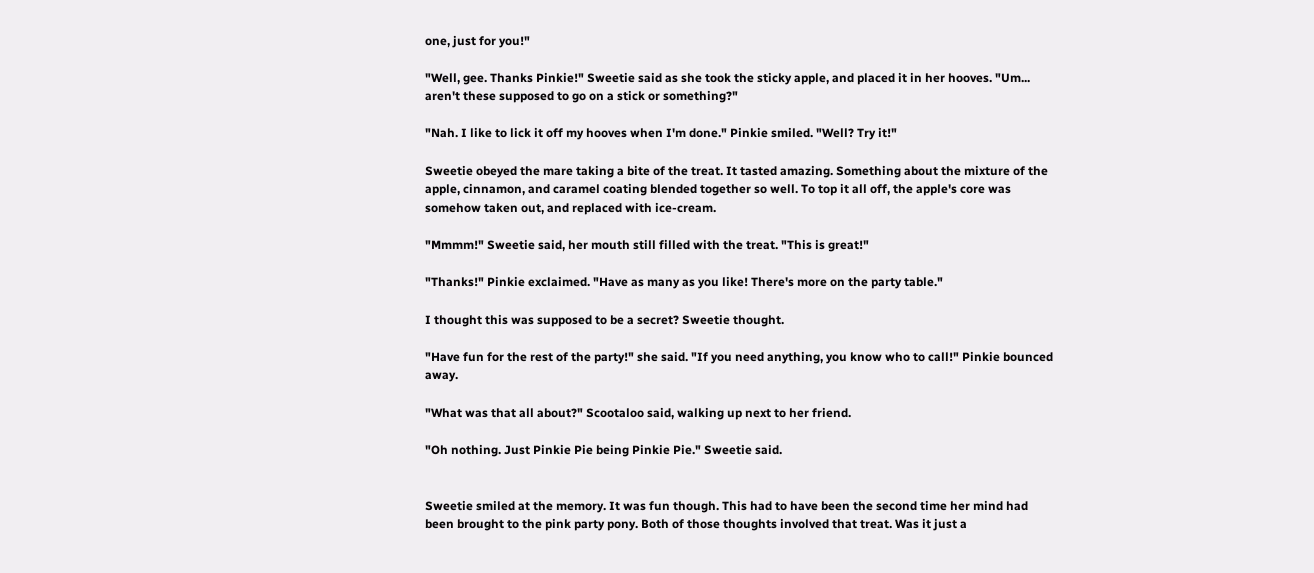one, just for you!"

"Well, gee. Thanks Pinkie!" Sweetie said as she took the sticky apple, and placed it in her hooves. "Um... aren't these supposed to go on a stick or something?"

"Nah. I like to lick it off my hooves when I'm done." Pinkie smiled. "Well? Try it!"

Sweetie obeyed the mare taking a bite of the treat. It tasted amazing. Something about the mixture of the apple, cinnamon, and caramel coating blended together so well. To top it all off, the apple's core was somehow taken out, and replaced with ice-cream.

"Mmmm!" Sweetie said, her mouth still filled with the treat. "This is great!"

"Thanks!" Pinkie exclaimed. "Have as many as you like! There's more on the party table."

I thought this was supposed to be a secret? Sweetie thought.

"Have fun for the rest of the party!" she said. "If you need anything, you know who to call!" Pinkie bounced away.

"What was that all about?" Scootaloo said, walking up next to her friend.

"Oh nothing. Just Pinkie Pie being Pinkie Pie." Sweetie said.


Sweetie smiled at the memory. It was fun though. This had to have been the second time her mind had been brought to the pink party pony. Both of those thoughts involved that treat. Was it just a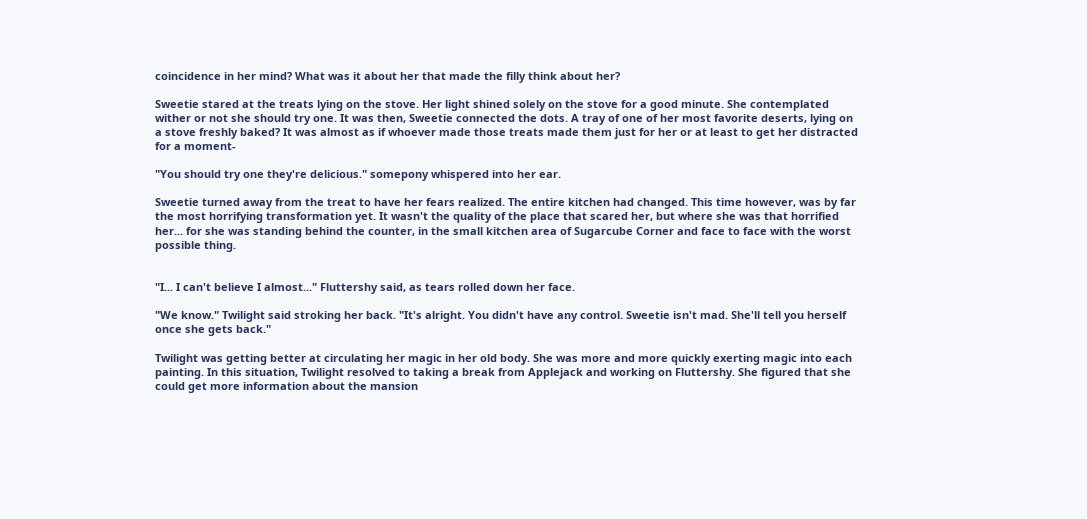coincidence in her mind? What was it about her that made the filly think about her?

Sweetie stared at the treats lying on the stove. Her light shined solely on the stove for a good minute. She contemplated wither or not she should try one. It was then, Sweetie connected the dots. A tray of one of her most favorite deserts, lying on a stove freshly baked? It was almost as if whoever made those treats made them just for her or at least to get her distracted for a moment-

"You should try one they're delicious." somepony whispered into her ear.

Sweetie turned away from the treat to have her fears realized. The entire kitchen had changed. This time however, was by far the most horrifying transformation yet. It wasn't the quality of the place that scared her, but where she was that horrified her... for she was standing behind the counter, in the small kitchen area of Sugarcube Corner and face to face with the worst possible thing.


"I... I can't believe I almost..." Fluttershy said, as tears rolled down her face.

"We know." Twilight said stroking her back. "It's alright. You didn't have any control. Sweetie isn't mad. She'll tell you herself once she gets back."

Twilight was getting better at circulating her magic in her old body. She was more and more quickly exerting magic into each painting. In this situation, Twilight resolved to taking a break from Applejack and working on Fluttershy. She figured that she could get more information about the mansion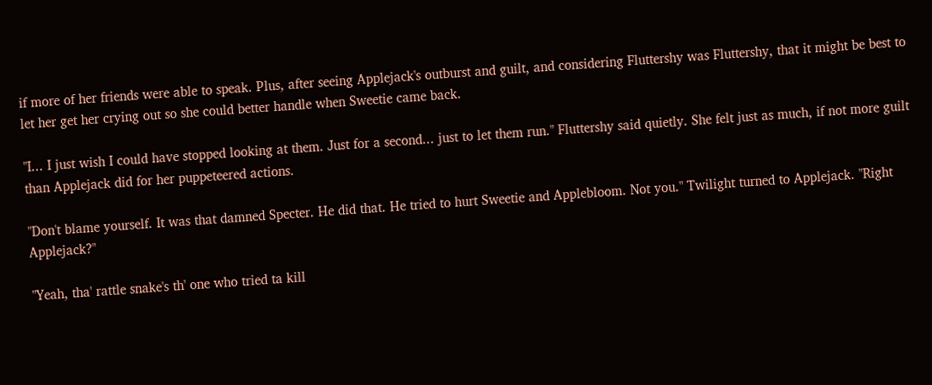if more of her friends were able to speak. Plus, after seeing Applejack's outburst and guilt, and considering Fluttershy was Fluttershy, that it might be best to let her get her crying out so she could better handle when Sweetie came back.

"I... I just wish I could have stopped looking at them. Just for a second... just to let them run." Fluttershy said quietly. She felt just as much, if not more guilt than Applejack did for her puppeteered actions.

"Don't blame yourself. It was that damned Specter. He did that. He tried to hurt Sweetie and Applebloom. Not you." Twilight turned to Applejack. "Right Applejack?"

"Yeah, tha' rattle snake's th' one who tried ta kill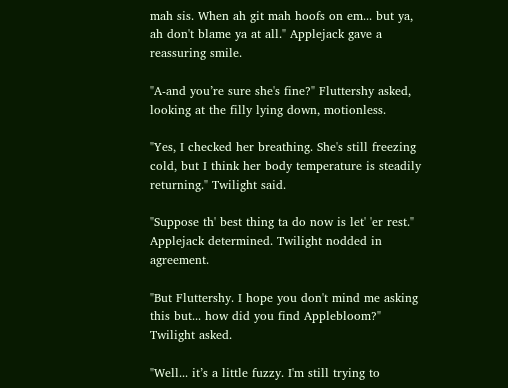mah sis. When ah git mah hoofs on em... but ya, ah don't blame ya at all." Applejack gave a reassuring smile.

"A-and you’re sure she's fine?" Fluttershy asked, looking at the filly lying down, motionless.

"Yes, I checked her breathing. She's still freezing cold, but I think her body temperature is steadily returning." Twilight said.

"Suppose th' best thing ta do now is let' 'er rest." Applejack determined. Twilight nodded in agreement.

"But Fluttershy. I hope you don't mind me asking this but... how did you find Applebloom?" Twilight asked.

"Well... it’s a little fuzzy. I'm still trying to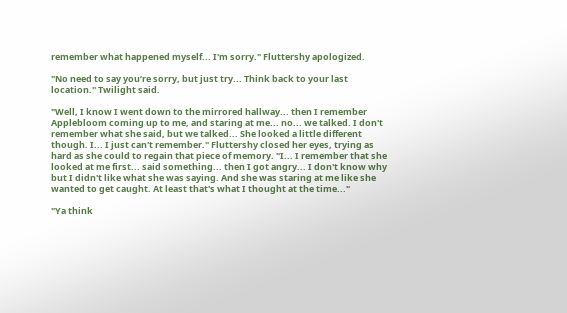remember what happened myself... I'm sorry." Fluttershy apologized.

"No need to say you’re sorry, but just try... Think back to your last location." Twilight said.

"Well, I know I went down to the mirrored hallway... then I remember Applebloom coming up to me, and staring at me... no... we talked. I don't remember what she said, but we talked... She looked a little different though. I... I just can't remember." Fluttershy closed her eyes, trying as hard as she could to regain that piece of memory. "I... I remember that she looked at me first... said something... then I got angry... I don't know why but I didn't like what she was saying. And she was staring at me like she wanted to get caught. At least that's what I thought at the time..."

"Ya think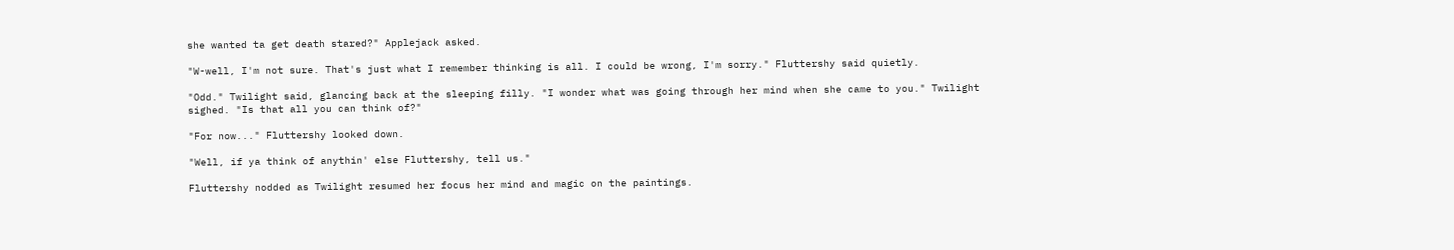she wanted ta get death stared?" Applejack asked.

"W-well, I'm not sure. That's just what I remember thinking is all. I could be wrong, I'm sorry." Fluttershy said quietly.

"Odd." Twilight said, glancing back at the sleeping filly. "I wonder what was going through her mind when she came to you." Twilight sighed. "Is that all you can think of?"

"For now..." Fluttershy looked down.

"Well, if ya think of anythin' else Fluttershy, tell us."

Fluttershy nodded as Twilight resumed her focus her mind and magic on the paintings.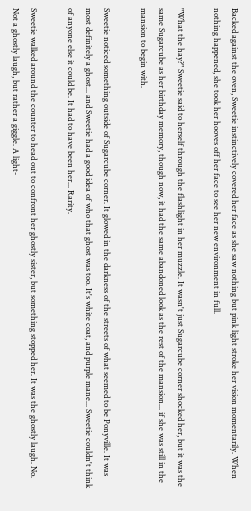Backed against the oven, Sweetie instinctively covered her face as she saw nothing but pink light stroke her vision momentarily. When nothing happened, she took her hooves off her face to see her new environment in full.

"What the hay?" Sweetie said to herself through the flashlight in her muzzle. It wasn't just Sugarcube corner shocked her, but it was the same Sugarcube as her birthday memory, though now, it had the same abandoned look as the rest of the mansion... if she was still in the mansion to begin with.

Sweetie noticed something outside of Sugarcube corner. It glowed in the darkness of the streets of what seemed to be Ponyville. It was most definitely a ghost... and Sweetie had a good idea of who that ghost was too. It's white coat, and purple mane... Sweetie couldn't think of anyone else it could be. It had to have been her... Rarity.

Sweetie walked around the counter to head out to confront her ghostly sister, but something stopped her. It was the ghostly laugh. No. Not a ghostly laugh, but rather a giggle. A light-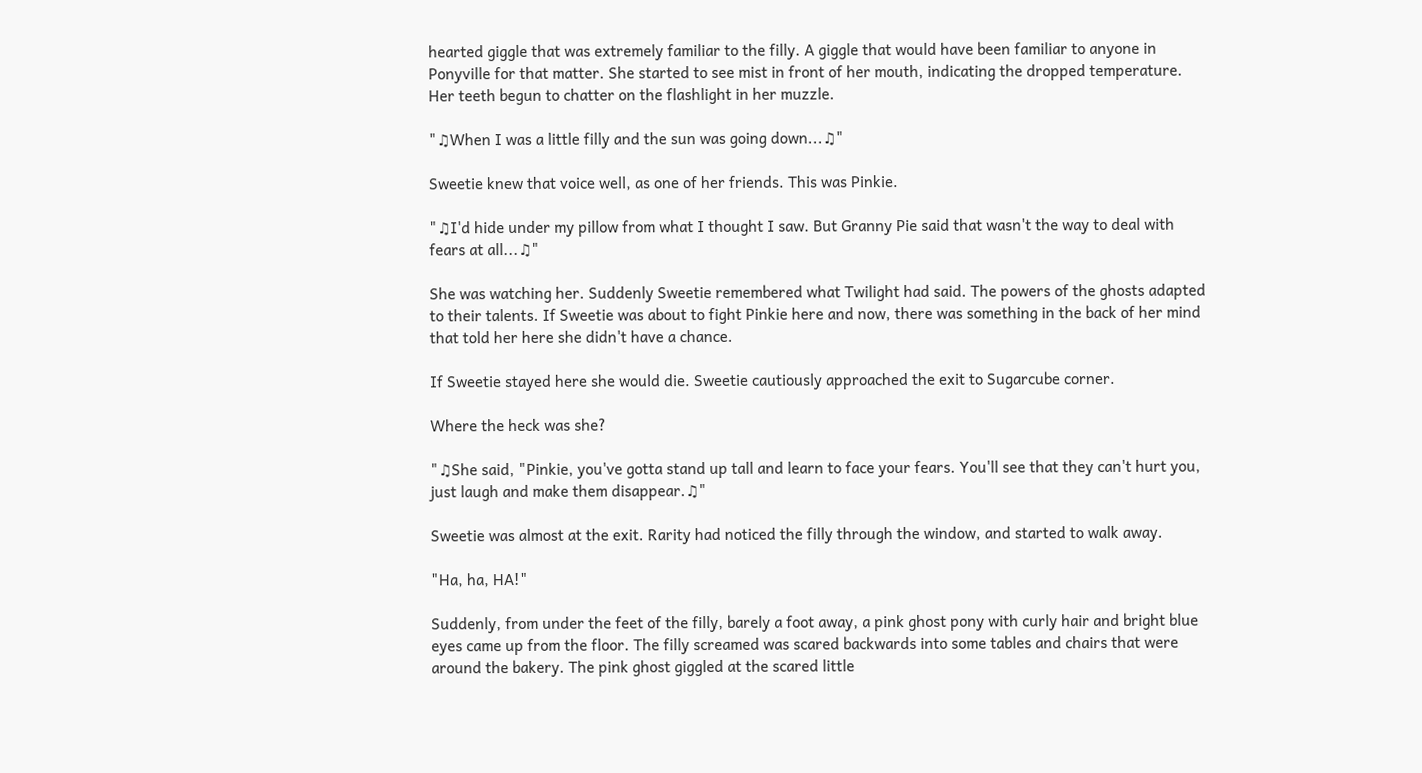hearted giggle that was extremely familiar to the filly. A giggle that would have been familiar to anyone in Ponyville for that matter. She started to see mist in front of her mouth, indicating the dropped temperature. Her teeth begun to chatter on the flashlight in her muzzle.

"♫When I was a little filly and the sun was going down...♫"

Sweetie knew that voice well, as one of her friends. This was Pinkie.

"♫I'd hide under my pillow from what I thought I saw. But Granny Pie said that wasn't the way to deal with fears at all...♫"

She was watching her. Suddenly Sweetie remembered what Twilight had said. The powers of the ghosts adapted to their talents. If Sweetie was about to fight Pinkie here and now, there was something in the back of her mind that told her here she didn't have a chance.

If Sweetie stayed here she would die. Sweetie cautiously approached the exit to Sugarcube corner.

Where the heck was she?

"♫She said, "Pinkie, you've gotta stand up tall and learn to face your fears. You'll see that they can't hurt you, just laugh and make them disappear.♫"

Sweetie was almost at the exit. Rarity had noticed the filly through the window, and started to walk away.

"Ha, ha, HA!"

Suddenly, from under the feet of the filly, barely a foot away, a pink ghost pony with curly hair and bright blue eyes came up from the floor. The filly screamed was scared backwards into some tables and chairs that were around the bakery. The pink ghost giggled at the scared little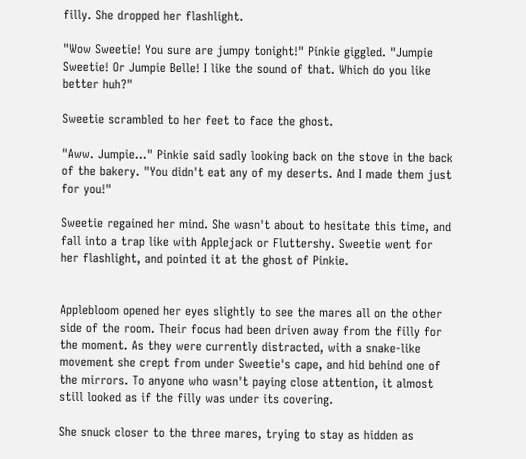filly. She dropped her flashlight.

"Wow Sweetie! You sure are jumpy tonight!" Pinkie giggled. "Jumpie Sweetie! Or Jumpie Belle! I like the sound of that. Which do you like better huh?"

Sweetie scrambled to her feet to face the ghost.

"Aww. Jumpie..." Pinkie said sadly looking back on the stove in the back of the bakery. "You didn't eat any of my deserts. And I made them just for you!"

Sweetie regained her mind. She wasn't about to hesitate this time, and fall into a trap like with Applejack or Fluttershy. Sweetie went for her flashlight, and pointed it at the ghost of Pinkie.


Applebloom opened her eyes slightly to see the mares all on the other side of the room. Their focus had been driven away from the filly for the moment. As they were currently distracted, with a snake-like movement she crept from under Sweetie's cape, and hid behind one of the mirrors. To anyone who wasn't paying close attention, it almost still looked as if the filly was under its covering.

She snuck closer to the three mares, trying to stay as hidden as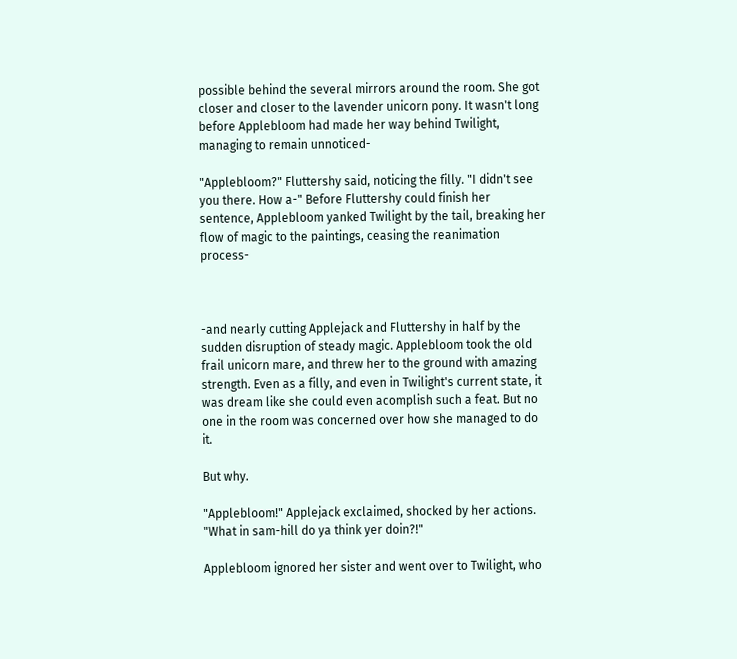possible behind the several mirrors around the room. She got closer and closer to the lavender unicorn pony. It wasn't long before Applebloom had made her way behind Twilight, managing to remain unnoticed-

"Applebloom?" Fluttershy said, noticing the filly. "I didn't see you there. How a-" Before Fluttershy could finish her sentence, Applebloom yanked Twilight by the tail, breaking her flow of magic to the paintings, ceasing the reanimation process-



-and nearly cutting Applejack and Fluttershy in half by the sudden disruption of steady magic. Applebloom took the old frail unicorn mare, and threw her to the ground with amazing strength. Even as a filly, and even in Twilight's current state, it was dream like she could even acomplish such a feat. But no one in the room was concerned over how she managed to do it.

But why.

"Applebloom!" Applejack exclaimed, shocked by her actions. "What in sam-hill do ya think yer doin?!"

Applebloom ignored her sister and went over to Twilight, who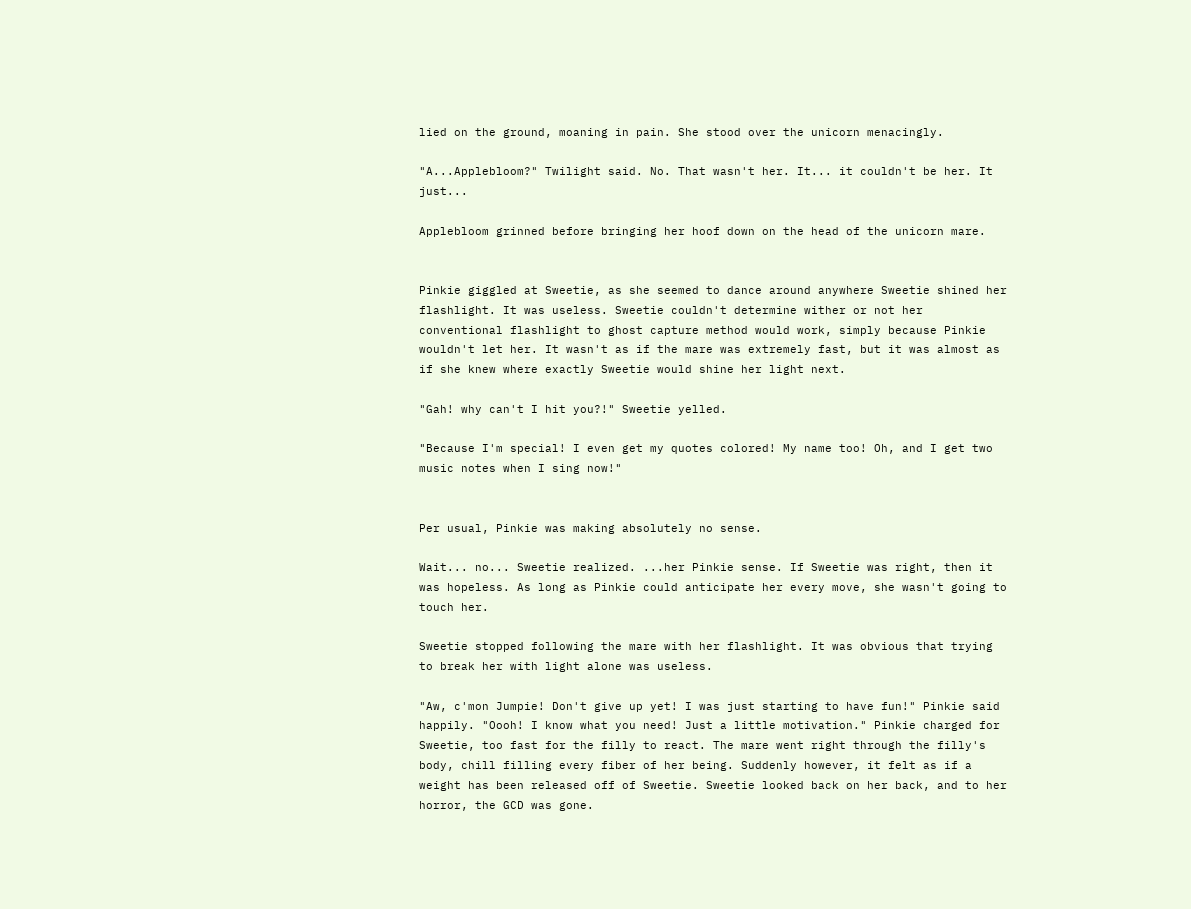lied on the ground, moaning in pain. She stood over the unicorn menacingly.

"A...Applebloom?" Twilight said. No. That wasn't her. It... it couldn't be her. It just...

Applebloom grinned before bringing her hoof down on the head of the unicorn mare.


Pinkie giggled at Sweetie, as she seemed to dance around anywhere Sweetie shined her flashlight. It was useless. Sweetie couldn't determine wither or not her conventional flashlight to ghost capture method would work, simply because Pinkie wouldn't let her. It wasn't as if the mare was extremely fast, but it was almost as if she knew where exactly Sweetie would shine her light next.

"Gah! why can't I hit you?!" Sweetie yelled.

"Because I'm special! I even get my quotes colored! My name too! Oh, and I get two music notes when I sing now!"


Per usual, Pinkie was making absolutely no sense.

Wait... no... Sweetie realized. ...her Pinkie sense. If Sweetie was right, then it was hopeless. As long as Pinkie could anticipate her every move, she wasn't going to touch her.

Sweetie stopped following the mare with her flashlight. It was obvious that trying to break her with light alone was useless.

"Aw, c'mon Jumpie! Don't give up yet! I was just starting to have fun!" Pinkie said happily. "Oooh! I know what you need! Just a little motivation." Pinkie charged for Sweetie, too fast for the filly to react. The mare went right through the filly's body, chill filling every fiber of her being. Suddenly however, it felt as if a weight has been released off of Sweetie. Sweetie looked back on her back, and to her horror, the GCD was gone.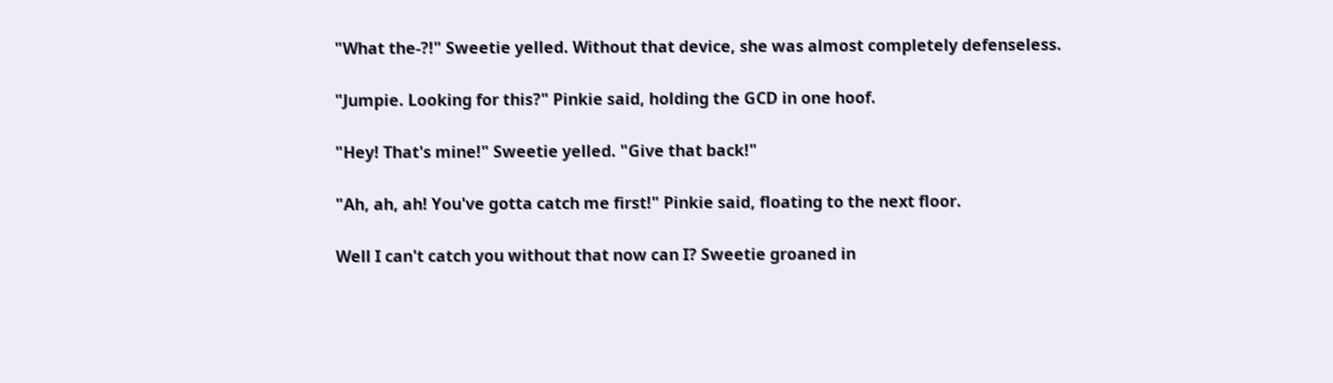"What the-?!" Sweetie yelled. Without that device, she was almost completely defenseless.

"Jumpie. Looking for this?" Pinkie said, holding the GCD in one hoof.

"Hey! That's mine!" Sweetie yelled. "Give that back!"

"Ah, ah, ah! You've gotta catch me first!" Pinkie said, floating to the next floor.

Well I can't catch you without that now can I? Sweetie groaned in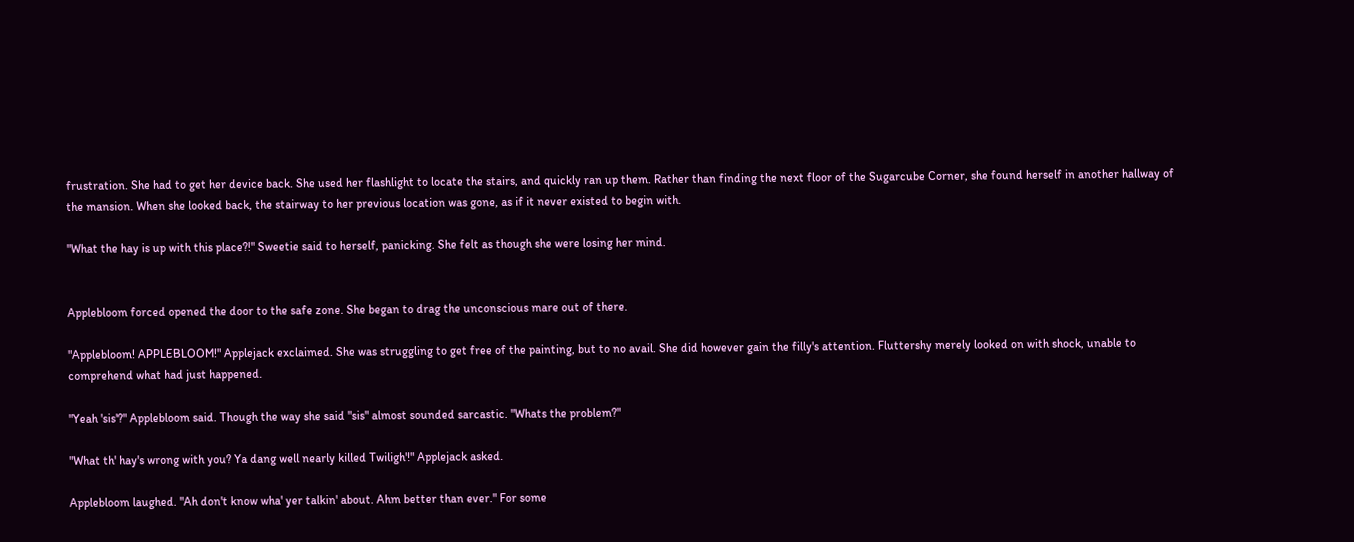frustration. She had to get her device back. She used her flashlight to locate the stairs, and quickly ran up them. Rather than finding the next floor of the Sugarcube Corner, she found herself in another hallway of the mansion. When she looked back, the stairway to her previous location was gone, as if it never existed to begin with.

"What the hay is up with this place?!" Sweetie said to herself, panicking. She felt as though she were losing her mind.


Applebloom forced opened the door to the safe zone. She began to drag the unconscious mare out of there.

"Applebloom! APPLEBLOOM!" Applejack exclaimed. She was struggling to get free of the painting, but to no avail. She did however gain the filly's attention. Fluttershy merely looked on with shock, unable to comprehend what had just happened.

"Yeah 'sis'?" Applebloom said. Though the way she said "sis" almost sounded sarcastic. "Whats the problem?"

"What th' hay's wrong with you? Ya dang well nearly killed Twiligh'!" Applejack asked.

Applebloom laughed. "Ah don't know wha' yer talkin' about. Ahm better than ever." For some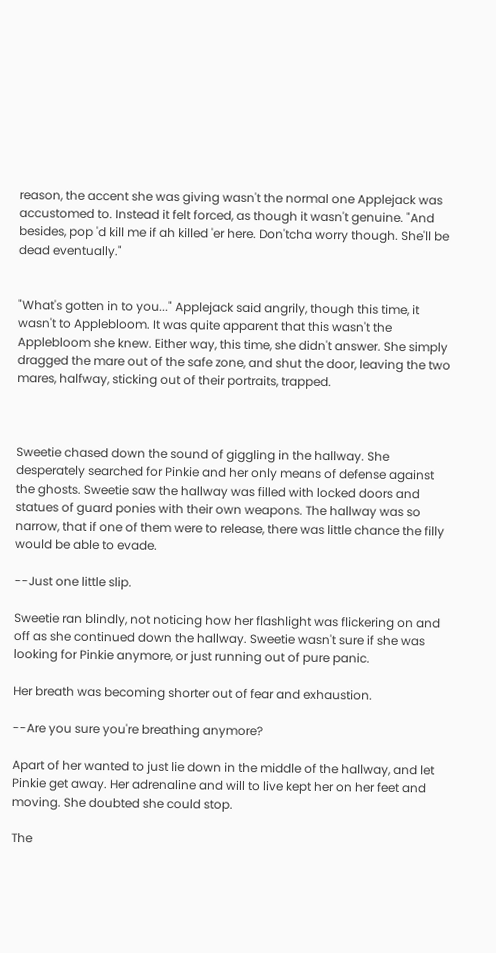reason, the accent she was giving wasn't the normal one Applejack was accustomed to. Instead it felt forced, as though it wasn't genuine. "And besides, pop 'd kill me if ah killed 'er here. Don'tcha worry though. She'll be dead eventually."


"What's gotten in to you..." Applejack said angrily, though this time, it wasn't to Applebloom. It was quite apparent that this wasn't the Applebloom she knew. Either way, this time, she didn't answer. She simply dragged the mare out of the safe zone, and shut the door, leaving the two mares, halfway, sticking out of their portraits, trapped.



Sweetie chased down the sound of giggling in the hallway. She desperately searched for Pinkie and her only means of defense against the ghosts. Sweetie saw the hallway was filled with locked doors and statues of guard ponies with their own weapons. The hallway was so narrow, that if one of them were to release, there was little chance the filly would be able to evade.

--Just one little slip.

Sweetie ran blindly, not noticing how her flashlight was flickering on and off as she continued down the hallway. Sweetie wasn't sure if she was looking for Pinkie anymore, or just running out of pure panic.

Her breath was becoming shorter out of fear and exhaustion.

--Are you sure you're breathing anymore?

Apart of her wanted to just lie down in the middle of the hallway, and let Pinkie get away. Her adrenaline and will to live kept her on her feet and moving. She doubted she could stop.

The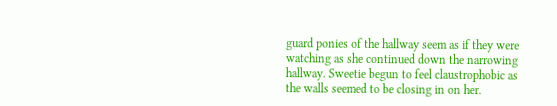guard ponies of the hallway seem as if they were watching as she continued down the narrowing hallway. Sweetie begun to feel claustrophobic as the walls seemed to be closing in on her.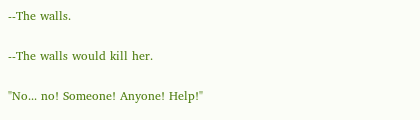--The walls.

--The walls would kill her.

"No... no! Someone! Anyone! Help!"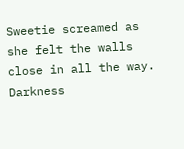Sweetie screamed as she felt the walls close in all the way. Darkness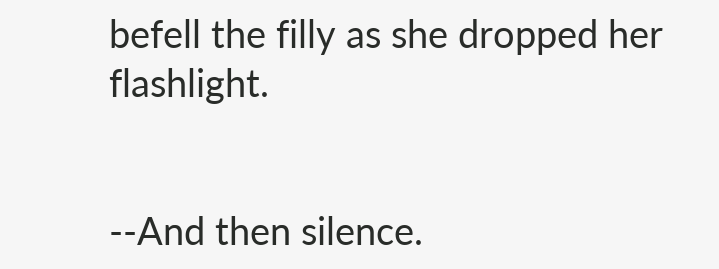befell the filly as she dropped her flashlight.


--And then silence.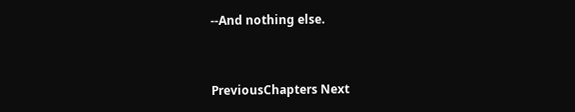--And nothing else.


PreviousChapters Next